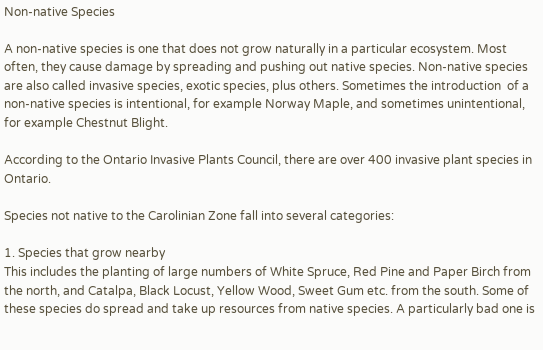Non-native Species

A non-native species is one that does not grow naturally in a particular ecosystem. Most often, they cause damage by spreading and pushing out native species. Non-native species are also called invasive species, exotic species, plus others. Sometimes the introduction  of a non-native species is intentional, for example Norway Maple, and sometimes unintentional, for example Chestnut Blight.

According to the Ontario Invasive Plants Council, there are over 400 invasive plant species in Ontario.

Species not native to the Carolinian Zone fall into several categories:

1. Species that grow nearby
This includes the planting of large numbers of White Spruce, Red Pine and Paper Birch from the north, and Catalpa, Black Locust, Yellow Wood, Sweet Gum etc. from the south. Some of these species do spread and take up resources from native species. A particularly bad one is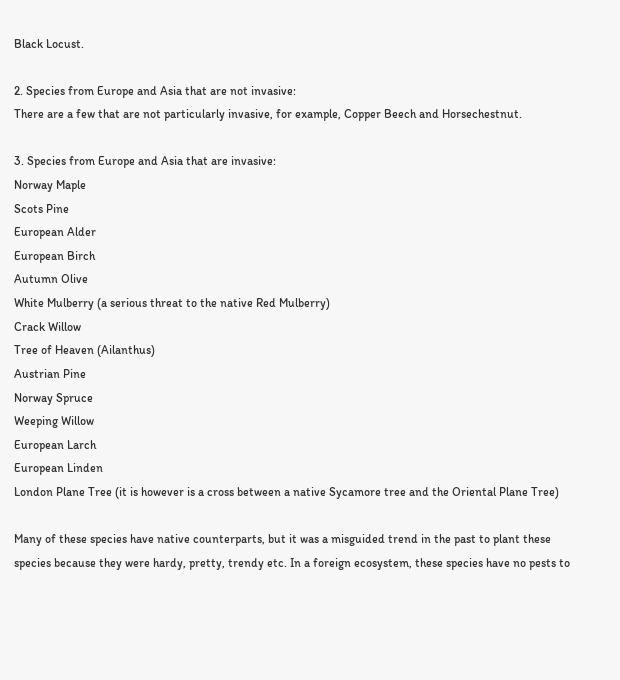Black Locust.

2. Species from Europe and Asia that are not invasive:
There are a few that are not particularly invasive, for example, Copper Beech and Horsechestnut.

3. Species from Europe and Asia that are invasive:
Norway Maple
Scots Pine
European Alder
European Birch
Autumn Olive
White Mulberry (a serious threat to the native Red Mulberry)
Crack Willow
Tree of Heaven (Ailanthus)
Austrian Pine
Norway Spruce
Weeping Willow
European Larch
European Linden
London Plane Tree (it is however is a cross between a native Sycamore tree and the Oriental Plane Tree)

Many of these species have native counterparts, but it was a misguided trend in the past to plant these species because they were hardy, pretty, trendy etc. In a foreign ecosystem, these species have no pests to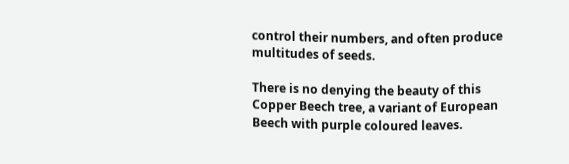control their numbers, and often produce multitudes of seeds.

There is no denying the beauty of this Copper Beech tree, a variant of European Beech with purple coloured leaves.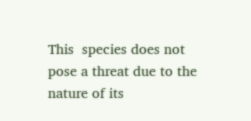This  species does not pose a threat due to the nature of its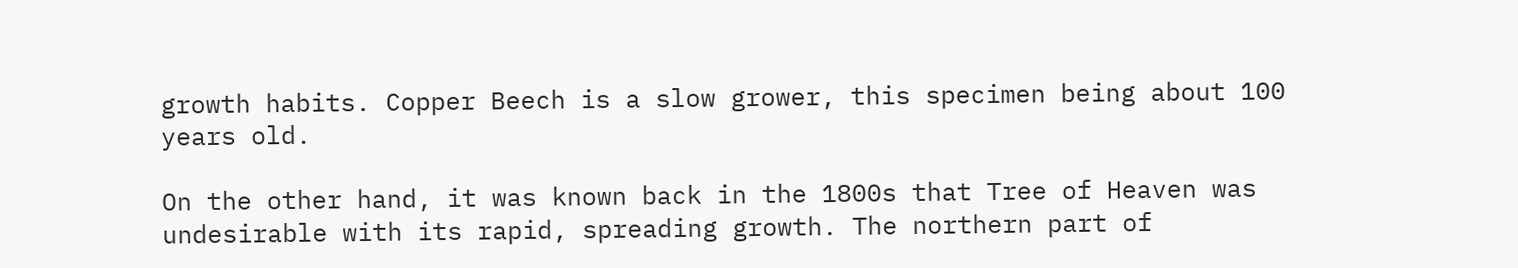growth habits. Copper Beech is a slow grower, this specimen being about 100 years old.

On the other hand, it was known back in the 1800s that Tree of Heaven was undesirable with its rapid, spreading growth. The northern part of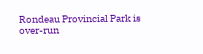Rondeau Provincial Park is over-run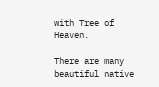with Tree of Heaven.

There are many beautiful native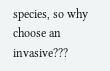species, so why choose an invasive???